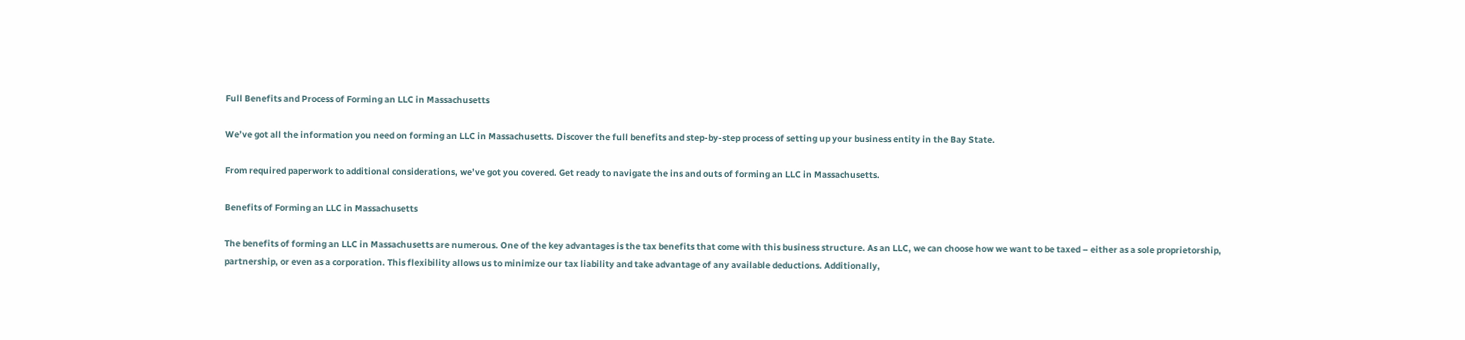Full Benefits and Process of Forming an LLC in Massachusetts

We’ve got all the information you need on forming an LLC in Massachusetts. Discover the full benefits and step-by-step process of setting up your business entity in the Bay State.

From required paperwork to additional considerations, we’ve got you covered. Get ready to navigate the ins and outs of forming an LLC in Massachusetts.

Benefits of Forming an LLC in Massachusetts

The benefits of forming an LLC in Massachusetts are numerous. One of the key advantages is the tax benefits that come with this business structure. As an LLC, we can choose how we want to be taxed – either as a sole proprietorship, partnership, or even as a corporation. This flexibility allows us to minimize our tax liability and take advantage of any available deductions. Additionally,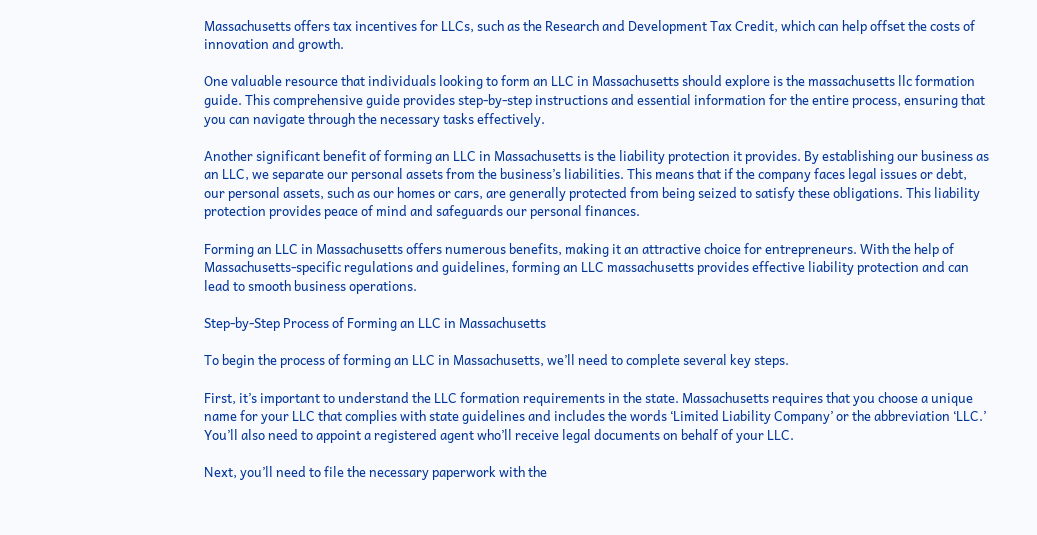Massachusetts offers tax incentives for LLCs, such as the Research and Development Tax Credit, which can help offset the costs of innovation and growth.

One valuable resource that individuals looking to form an LLC in Massachusetts should explore is the massachusetts llc formation guide. This comprehensive guide provides step-by-step instructions and essential information for the entire process, ensuring that you can navigate through the necessary tasks effectively.

Another significant benefit of forming an LLC in Massachusetts is the liability protection it provides. By establishing our business as an LLC, we separate our personal assets from the business’s liabilities. This means that if the company faces legal issues or debt, our personal assets, such as our homes or cars, are generally protected from being seized to satisfy these obligations. This liability protection provides peace of mind and safeguards our personal finances.

Forming an LLC in Massachusetts offers numerous benefits, making it an attractive choice for entrepreneurs. With the help of Massachusetts-specific regulations and guidelines, forming an LLC massachusetts provides effective liability protection and can lead to smooth business operations.

Step-by-Step Process of Forming an LLC in Massachusetts

To begin the process of forming an LLC in Massachusetts, we’ll need to complete several key steps.

First, it’s important to understand the LLC formation requirements in the state. Massachusetts requires that you choose a unique name for your LLC that complies with state guidelines and includes the words ‘Limited Liability Company’ or the abbreviation ‘LLC.’ You’ll also need to appoint a registered agent who’ll receive legal documents on behalf of your LLC.

Next, you’ll need to file the necessary paperwork with the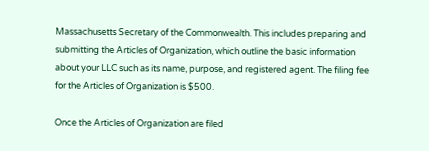Massachusetts Secretary of the Commonwealth. This includes preparing and submitting the Articles of Organization, which outline the basic information about your LLC such as its name, purpose, and registered agent. The filing fee for the Articles of Organization is $500.

Once the Articles of Organization are filed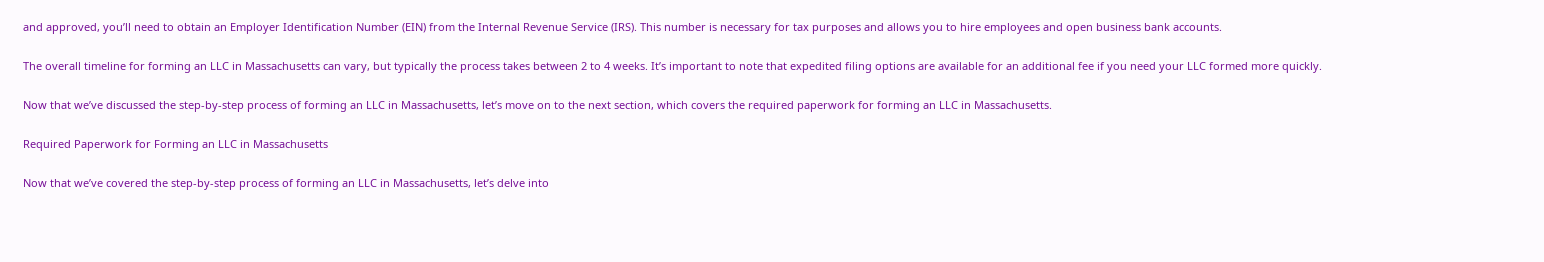and approved, you’ll need to obtain an Employer Identification Number (EIN) from the Internal Revenue Service (IRS). This number is necessary for tax purposes and allows you to hire employees and open business bank accounts.

The overall timeline for forming an LLC in Massachusetts can vary, but typically the process takes between 2 to 4 weeks. It’s important to note that expedited filing options are available for an additional fee if you need your LLC formed more quickly.

Now that we’ve discussed the step-by-step process of forming an LLC in Massachusetts, let’s move on to the next section, which covers the required paperwork for forming an LLC in Massachusetts.

Required Paperwork for Forming an LLC in Massachusetts

Now that we’ve covered the step-by-step process of forming an LLC in Massachusetts, let’s delve into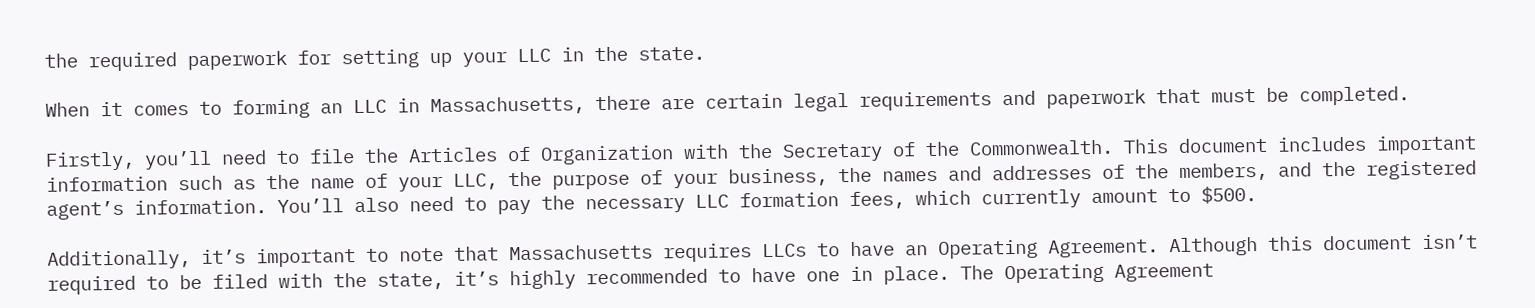the required paperwork for setting up your LLC in the state.

When it comes to forming an LLC in Massachusetts, there are certain legal requirements and paperwork that must be completed.

Firstly, you’ll need to file the Articles of Organization with the Secretary of the Commonwealth. This document includes important information such as the name of your LLC, the purpose of your business, the names and addresses of the members, and the registered agent’s information. You’ll also need to pay the necessary LLC formation fees, which currently amount to $500.

Additionally, it’s important to note that Massachusetts requires LLCs to have an Operating Agreement. Although this document isn’t required to be filed with the state, it’s highly recommended to have one in place. The Operating Agreement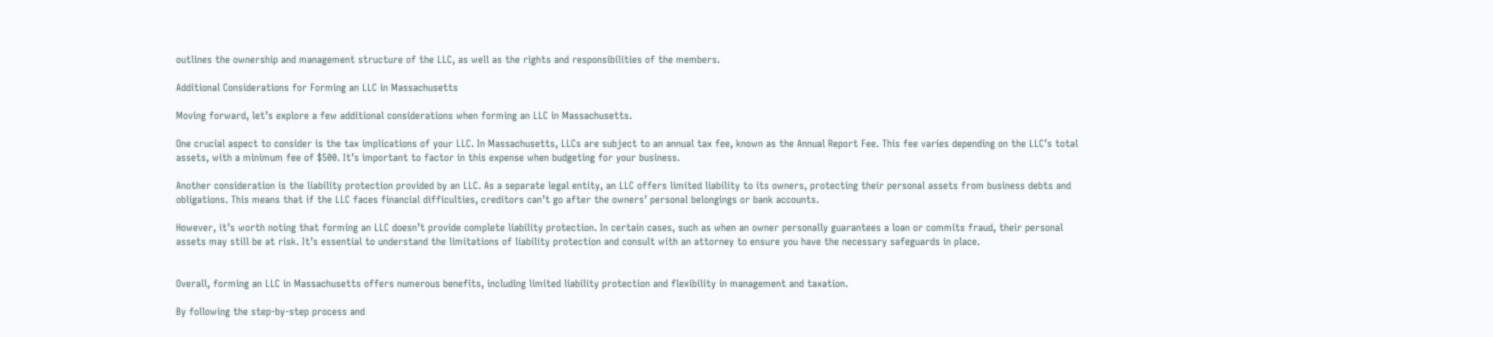outlines the ownership and management structure of the LLC, as well as the rights and responsibilities of the members.

Additional Considerations for Forming an LLC in Massachusetts

Moving forward, let’s explore a few additional considerations when forming an LLC in Massachusetts.

One crucial aspect to consider is the tax implications of your LLC. In Massachusetts, LLCs are subject to an annual tax fee, known as the Annual Report Fee. This fee varies depending on the LLC’s total assets, with a minimum fee of $500. It’s important to factor in this expense when budgeting for your business.

Another consideration is the liability protection provided by an LLC. As a separate legal entity, an LLC offers limited liability to its owners, protecting their personal assets from business debts and obligations. This means that if the LLC faces financial difficulties, creditors can’t go after the owners’ personal belongings or bank accounts.

However, it’s worth noting that forming an LLC doesn’t provide complete liability protection. In certain cases, such as when an owner personally guarantees a loan or commits fraud, their personal assets may still be at risk. It’s essential to understand the limitations of liability protection and consult with an attorney to ensure you have the necessary safeguards in place.


Overall, forming an LLC in Massachusetts offers numerous benefits, including limited liability protection and flexibility in management and taxation.

By following the step-by-step process and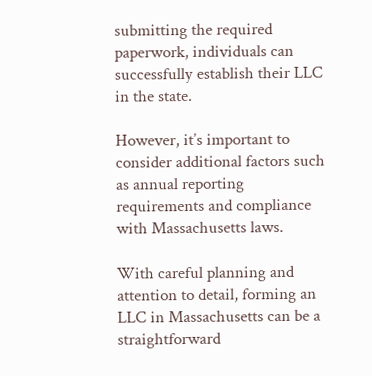submitting the required paperwork, individuals can successfully establish their LLC in the state.

However, it’s important to consider additional factors such as annual reporting requirements and compliance with Massachusetts laws.

With careful planning and attention to detail, forming an LLC in Massachusetts can be a straightforward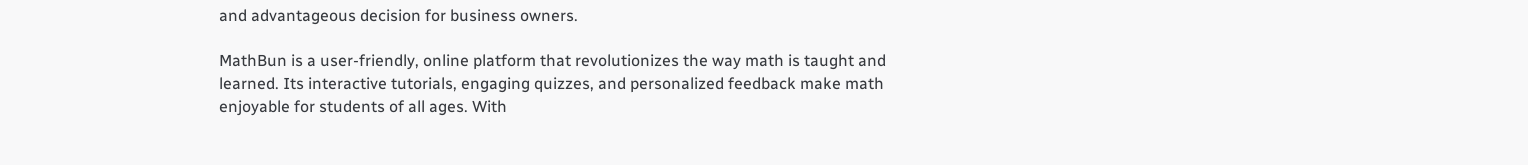and advantageous decision for business owners.

MathBun is a user-friendly, online platform that revolutionizes the way math is taught and learned. Its interactive tutorials, engaging quizzes, and personalized feedback make math enjoyable for students of all ages. With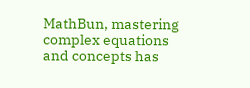MathBun, mastering complex equations and concepts has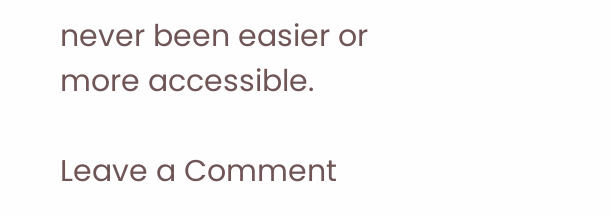never been easier or more accessible.

Leave a Comment